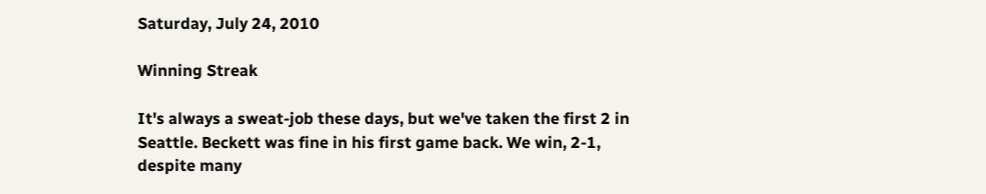Saturday, July 24, 2010

Winning Streak

It's always a sweat-job these days, but we've taken the first 2 in Seattle. Beckett was fine in his first game back. We win, 2-1, despite many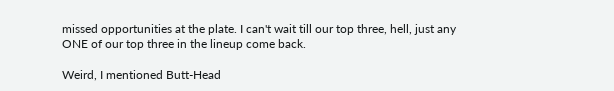missed opportunities at the plate. I can't wait till our top three, hell, just any ONE of our top three in the lineup come back.

Weird, I mentioned Butt-Head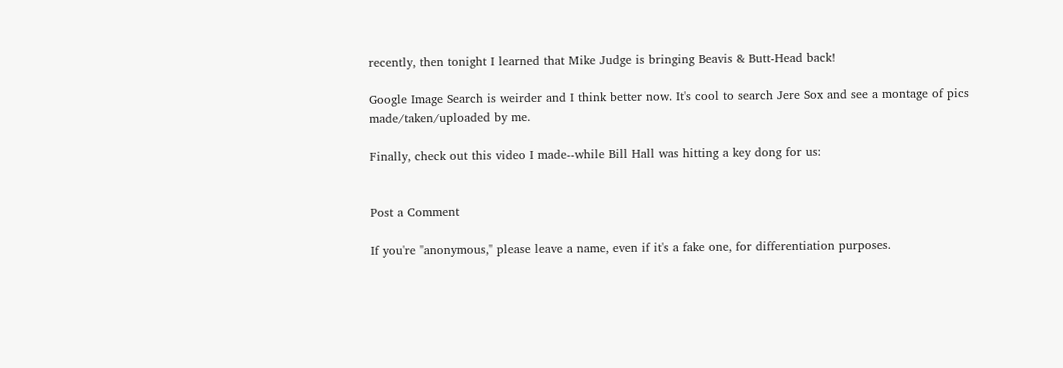recently, then tonight I learned that Mike Judge is bringing Beavis & Butt-Head back!

Google Image Search is weirder and I think better now. It's cool to search Jere Sox and see a montage of pics made/taken/uploaded by me.

Finally, check out this video I made--while Bill Hall was hitting a key dong for us:


Post a Comment

If you're "anonymous," please leave a name, even if it's a fake one, for differentiation purposes.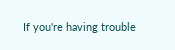If you're having trouble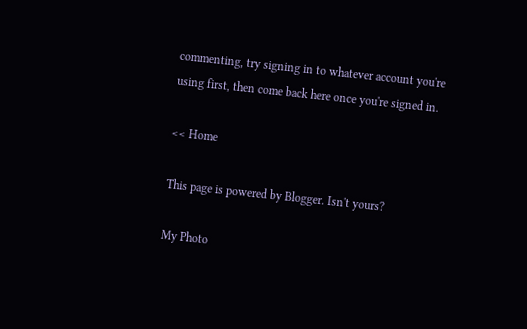commenting, try signing in to whatever account you're using first, then come back here once you're signed in.

<< Home

This page is powered by Blogger. Isn't yours?

My Photo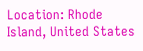Location: Rhode Island, United States